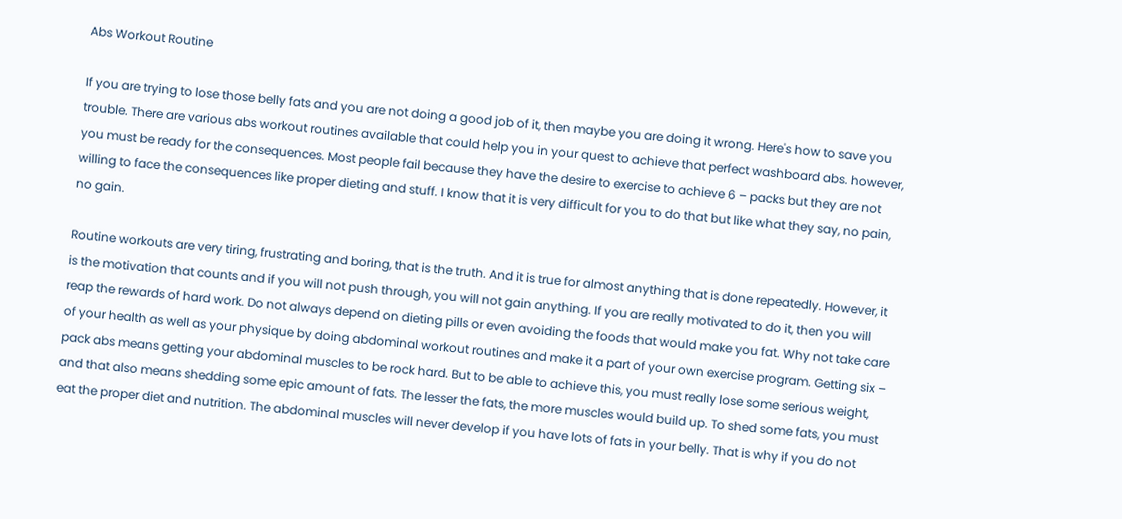Abs Workout Routine

If you are trying to lose those belly fats and you are not doing a good job of it, then maybe you are doing it wrong. Here's how to save you trouble. There are various abs workout routines available that could help you in your quest to achieve that perfect washboard abs. however, you must be ready for the consequences. Most people fail because they have the desire to exercise to achieve 6 – packs but they are not willing to face the consequences like proper dieting and stuff. I know that it is very difficult for you to do that but like what they say, no pain, no gain.

Routine workouts are very tiring, frustrating and boring, that is the truth. And it is true for almost anything that is done repeatedly. However, it is the motivation that counts and if you will not push through, you will not gain anything. If you are really motivated to do it, then you will reap the rewards of hard work. Do not always depend on dieting pills or even avoiding the foods that would make you fat. Why not take care of your health as well as your physique by doing abdominal workout routines and make it a part of your own exercise program. Getting six – pack abs means getting your abdominal muscles to be rock hard. But to be able to achieve this, you must really lose some serious weight, and that also means shedding some epic amount of fats. The lesser the fats, the more muscles would build up. To shed some fats, you must eat the proper diet and nutrition. The abdominal muscles will never develop if you have lots of fats in your belly. That is why if you do not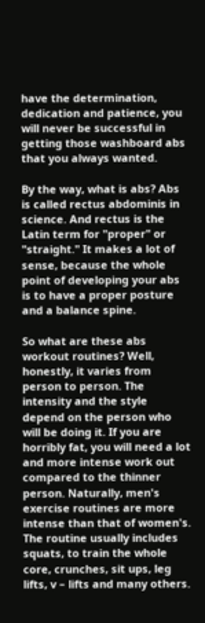have the determination, dedication and patience, you will never be successful in getting those washboard abs that you always wanted.

By the way, what is abs? Abs is called rectus abdominis in science. And rectus is the Latin term for "proper" or "straight." It makes a lot of sense, because the whole point of developing your abs is to have a proper posture and a balance spine.

So what are these abs workout routines? Well, honestly, it varies from person to person. The intensity and the style depend on the person who will be doing it. If you are horribly fat, you will need a lot and more intense work out compared to the thinner person. Naturally, men's exercise routines are more intense than that of women's. The routine usually includes squats, to train the whole core, crunches, sit ups, leg lifts, v – lifts and many others.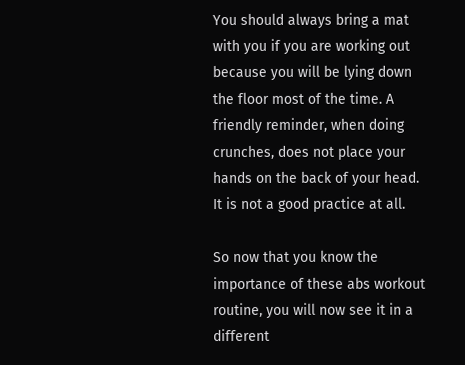You should always bring a mat with you if you are working out because you will be lying down the floor most of the time. A friendly reminder, when doing crunches, does not place your hands on the back of your head. It is not a good practice at all.

So now that you know the importance of these abs workout routine, you will now see it in a different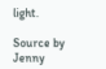light.

Source by Jenny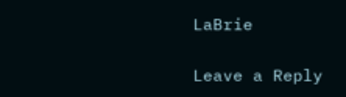LaBrie

Leave a Reply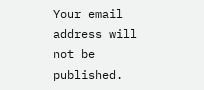Your email address will not be published.